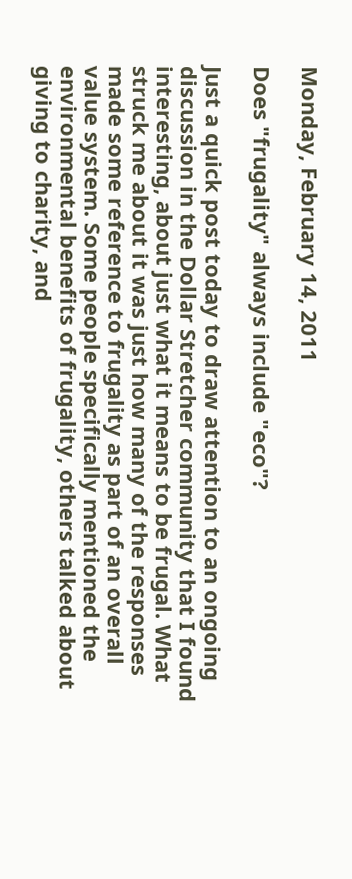Monday, February 14, 2011

Does "frugality" always include "eco"?

Just a quick post today to draw attention to an ongoing discussion in the Dollar Stretcher community that I found interesting, about just what it means to be frugal. What struck me about it was just how many of the responses made some reference to frugality as part of an overall value system. Some people specifically mentioned the environmental benefits of frugality, others talked about giving to charity, and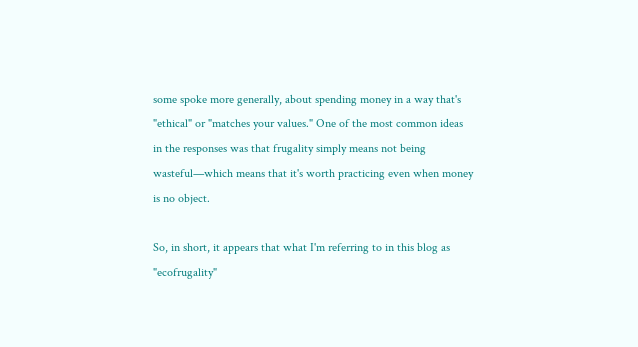some spoke more generally, about spending money in a way that's "ethical" or "matches your values." One of the most common ideas in the responses was that frugality simply means not being wasteful—which means that it's worth practicing even when money is no object.

So, in short, it appears that what I'm referring to in this blog as "ecofrugality"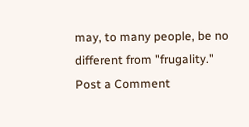may, to many people, be no different from "frugality."
Post a Comment